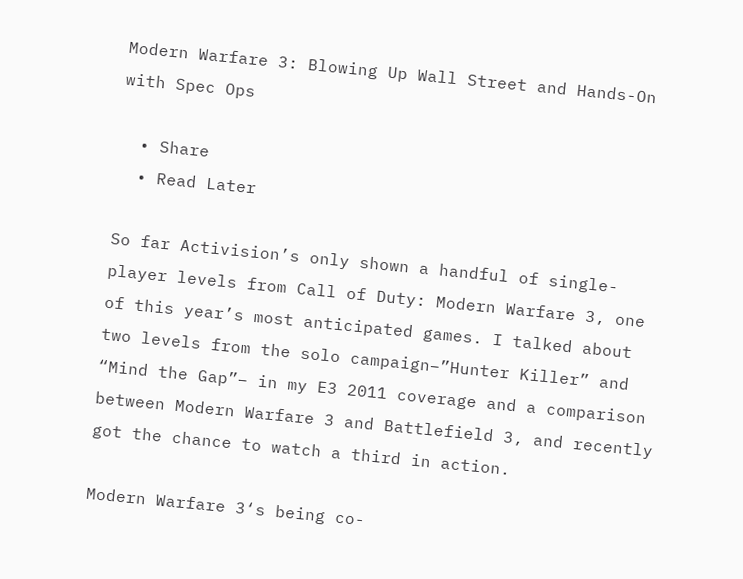Modern Warfare 3: Blowing Up Wall Street and Hands-On with Spec Ops

  • Share
  • Read Later

So far Activision’s only shown a handful of single-player levels from Call of Duty: Modern Warfare 3, one of this year’s most anticipated games. I talked about two levels from the solo campaign–”Hunter Killer” and “Mind the Gap”– in my E3 2011 coverage and a comparison between Modern Warfare 3 and Battlefield 3, and recently got the chance to watch a third in action.

Modern Warfare 3‘s being co-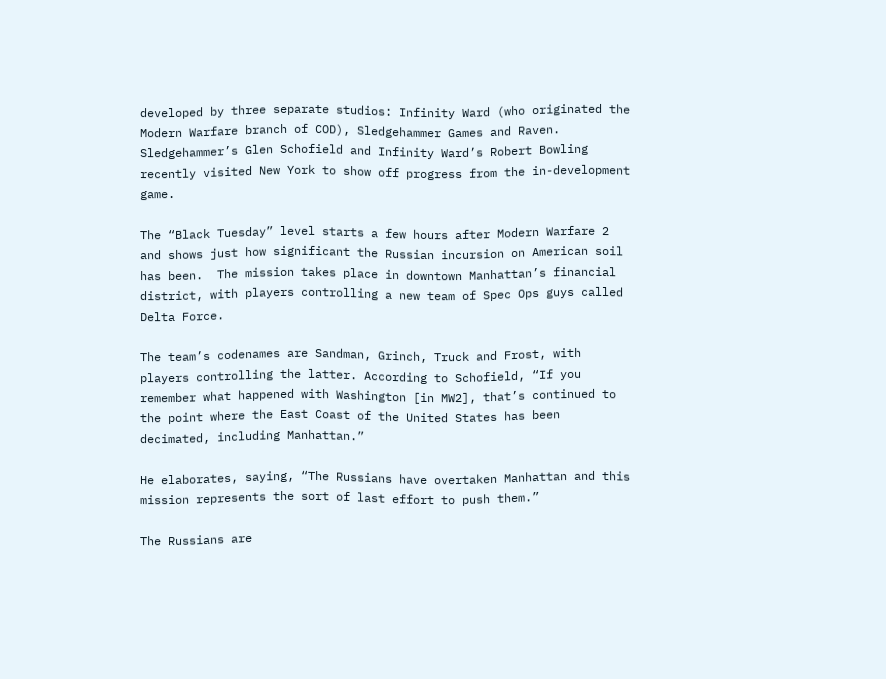developed by three separate studios: Infinity Ward (who originated the Modern Warfare branch of COD), Sledgehammer Games and Raven. Sledgehammer’s Glen Schofield and Infinity Ward’s Robert Bowling recently visited New York to show off progress from the in-development game.

The “Black Tuesday” level starts a few hours after Modern Warfare 2 and shows just how significant the Russian incursion on American soil has been.  The mission takes place in downtown Manhattan’s financial district, with players controlling a new team of Spec Ops guys called Delta Force.

The team’s codenames are Sandman, Grinch, Truck and Frost, with players controlling the latter. According to Schofield, “If you remember what happened with Washington [in MW2], that’s continued to the point where the East Coast of the United States has been decimated, including Manhattan.”

He elaborates, saying, “The Russians have overtaken Manhattan and this mission represents the sort of last effort to push them.”

The Russians are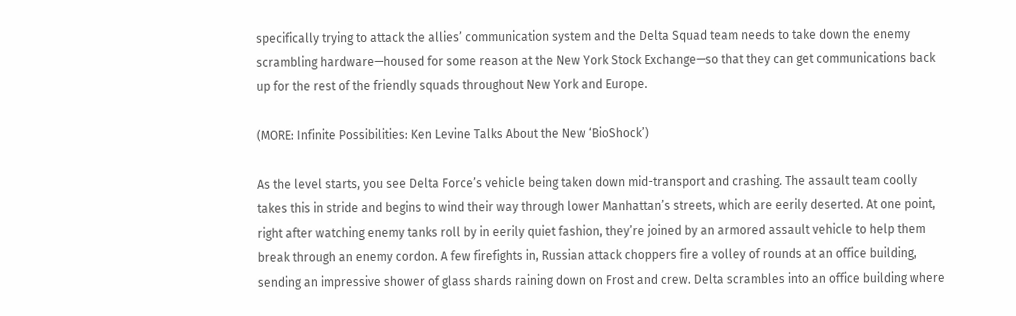specifically trying to attack the allies’ communication system and the Delta Squad team needs to take down the enemy scrambling hardware—housed for some reason at the New York Stock Exchange—so that they can get communications back up for the rest of the friendly squads throughout New York and Europe.

(MORE: Infinite Possibilities: Ken Levine Talks About the New ‘BioShock’)

As the level starts, you see Delta Force’s vehicle being taken down mid-transport and crashing. The assault team coolly takes this in stride and begins to wind their way through lower Manhattan’s streets, which are eerily deserted. At one point, right after watching enemy tanks roll by in eerily quiet fashion, they’re joined by an armored assault vehicle to help them break through an enemy cordon. A few firefights in, Russian attack choppers fire a volley of rounds at an office building, sending an impressive shower of glass shards raining down on Frost and crew. Delta scrambles into an office building where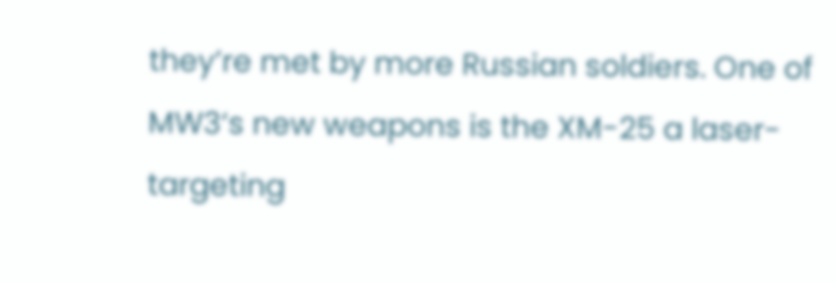they’re met by more Russian soldiers. One of MW3‘s new weapons is the XM-25 a laser-targeting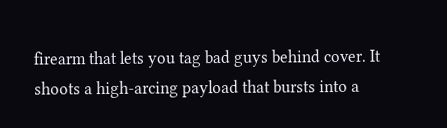firearm that lets you tag bad guys behind cover. It shoots a high-arcing payload that bursts into a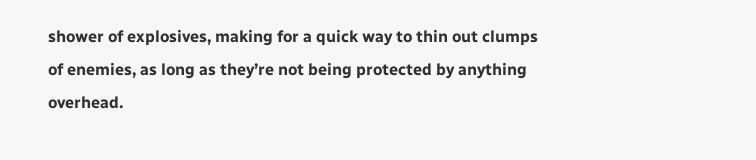shower of explosives, making for a quick way to thin out clumps of enemies, as long as they’re not being protected by anything overhead.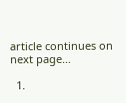article continues on next page…

  1.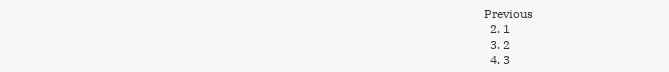Previous
  2. 1
  3. 2
  4. 3